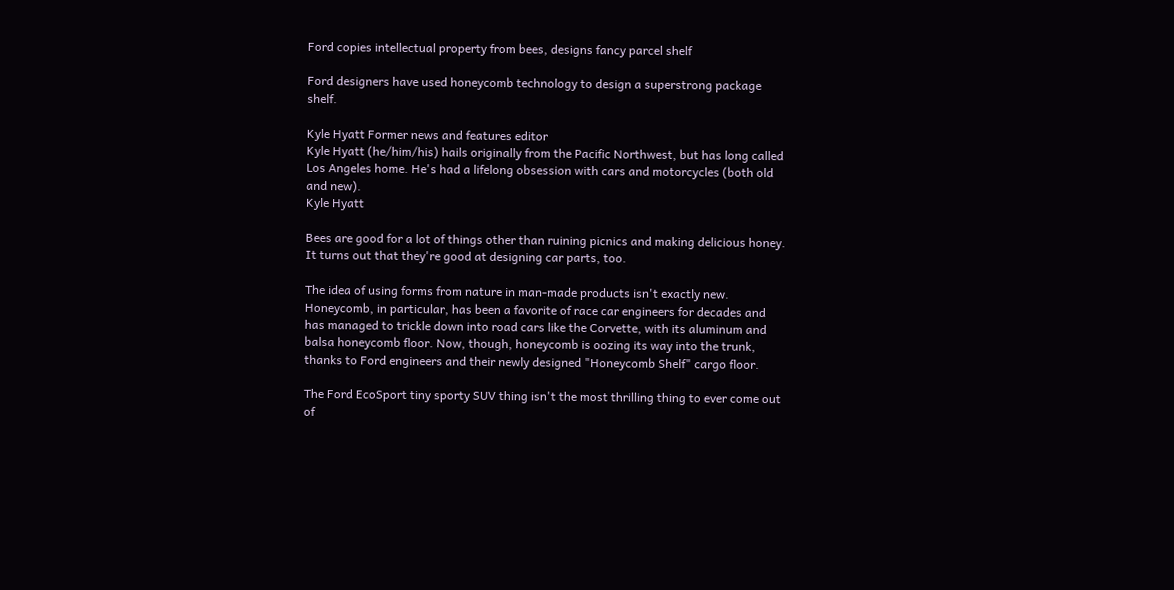Ford copies intellectual property from bees, designs fancy parcel shelf

Ford designers have used honeycomb technology to design a superstrong package shelf.

Kyle Hyatt Former news and features editor
Kyle Hyatt (he/him/his) hails originally from the Pacific Northwest, but has long called Los Angeles home. He's had a lifelong obsession with cars and motorcycles (both old and new).
Kyle Hyatt

Bees are good for a lot of things other than ruining picnics and making delicious honey. It turns out that they're good at designing car parts, too.

The idea of using forms from nature in man-made products isn't exactly new. Honeycomb, in particular, has been a favorite of race car engineers for decades and has managed to trickle down into road cars like the Corvette, with its aluminum and balsa honeycomb floor. Now, though, honeycomb is oozing its way into the trunk, thanks to Ford engineers and their newly designed "Honeycomb Shelf" cargo floor.

The Ford EcoSport tiny sporty SUV thing isn't the most thrilling thing to ever come out of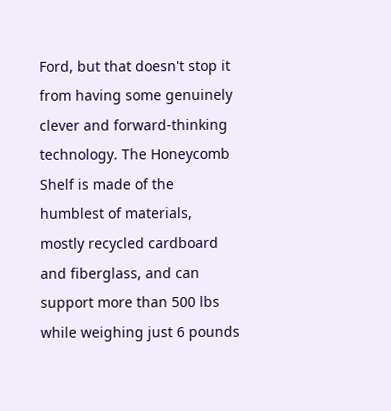Ford, but that doesn't stop it from having some genuinely clever and forward-thinking technology. The Honeycomb Shelf is made of the humblest of materials, mostly recycled cardboard and fiberglass, and can support more than 500 lbs while weighing just 6 pounds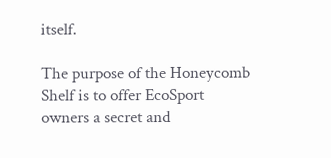itself.

The purpose of the Honeycomb Shelf is to offer EcoSport owners a secret and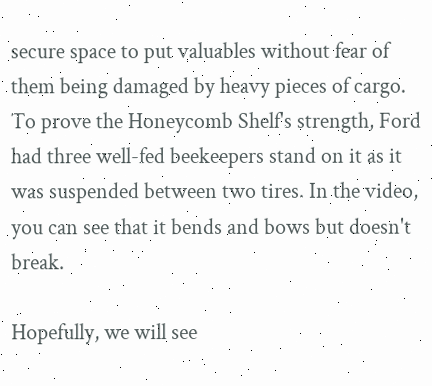secure space to put valuables without fear of them being damaged by heavy pieces of cargo. To prove the Honeycomb Shelf's strength, Ford had three well-fed beekeepers stand on it as it was suspended between two tires. In the video, you can see that it bends and bows but doesn't break.

Hopefully, we will see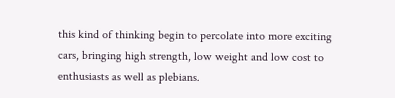this kind of thinking begin to percolate into more exciting cars, bringing high strength, low weight and low cost to enthusiasts as well as plebians.